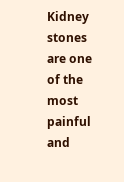Kidney stones are one of the most painful and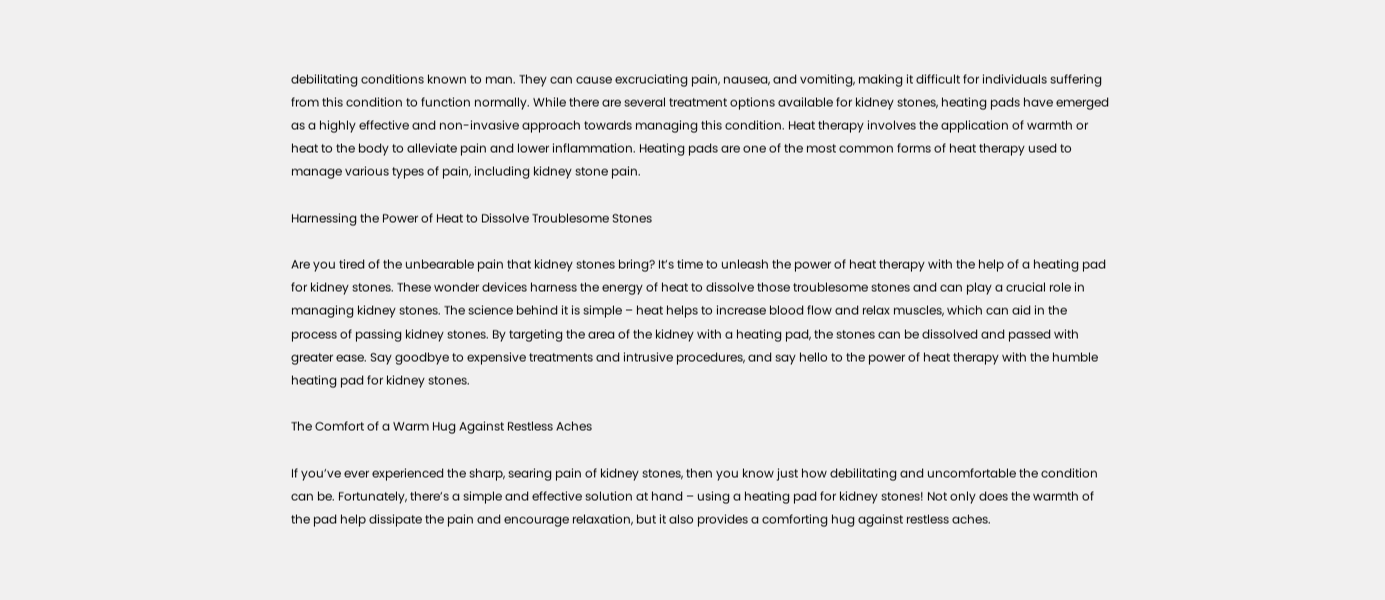debilitating conditions known to man. They can cause excruciating pain, nausea, and vomiting, making it difficult for individuals suffering from this condition to function normally. While there are several treatment options available for kidney stones, heating pads have emerged as a highly effective and non-invasive approach towards managing this condition. Heat therapy involves the application of warmth or heat to the body to alleviate pain and lower inflammation. Heating pads are one of the most common forms of heat therapy used to manage various types of pain, including kidney stone pain.

Harnessing the Power of Heat to Dissolve Troublesome Stones

Are you tired of the unbearable pain that kidney stones bring? It’s time to unleash the power of heat therapy with the help of a heating pad for kidney stones. These wonder devices harness the energy of heat to dissolve those troublesome stones and can play a crucial role in managing kidney stones. The science behind it is simple – heat helps to increase blood flow and relax muscles, which can aid in the process of passing kidney stones. By targeting the area of the kidney with a heating pad, the stones can be dissolved and passed with greater ease. Say goodbye to expensive treatments and intrusive procedures, and say hello to the power of heat therapy with the humble heating pad for kidney stones.

The Comfort of a Warm Hug Against Restless Aches

If you’ve ever experienced the sharp, searing pain of kidney stones, then you know just how debilitating and uncomfortable the condition can be. Fortunately, there’s a simple and effective solution at hand – using a heating pad for kidney stones! Not only does the warmth of the pad help dissipate the pain and encourage relaxation, but it also provides a comforting hug against restless aches.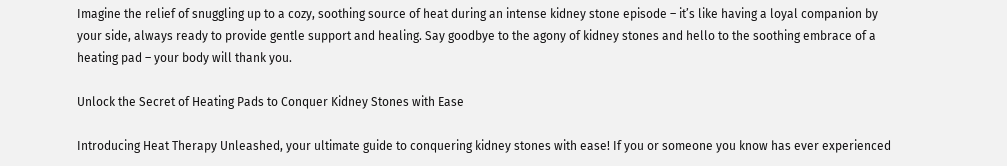Imagine the relief of snuggling up to a cozy, soothing source of heat during an intense kidney stone episode – it’s like having a loyal companion by your side, always ready to provide gentle support and healing. Say goodbye to the agony of kidney stones and hello to the soothing embrace of a heating pad – your body will thank you.

Unlock the Secret of Heating Pads to Conquer Kidney Stones with Ease

Introducing Heat Therapy Unleashed, your ultimate guide to conquering kidney stones with ease! If you or someone you know has ever experienced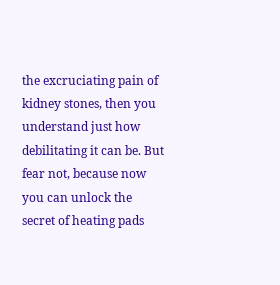the excruciating pain of kidney stones, then you understand just how debilitating it can be. But fear not, because now you can unlock the secret of heating pads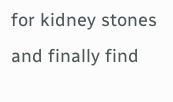for kidney stones and finally find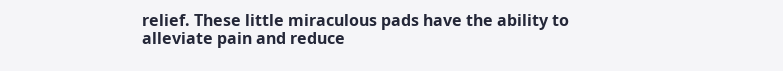relief. These little miraculous pads have the ability to alleviate pain and reduce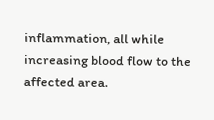inflammation, all while increasing blood flow to the affected area.